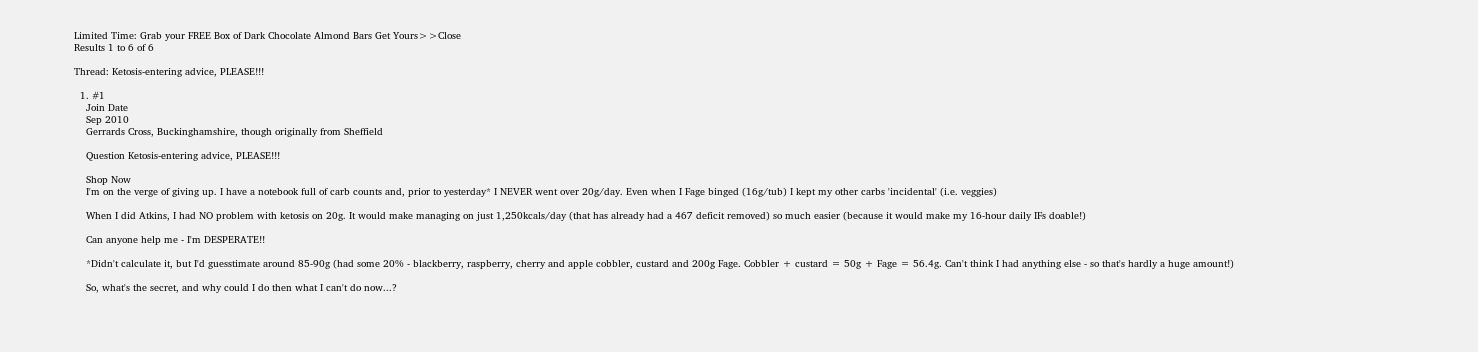Limited Time: Grab your FREE Box of Dark Chocolate Almond Bars Get Yours>>Close
Results 1 to 6 of 6

Thread: Ketosis-entering advice, PLEASE!!!

  1. #1
    Join Date
    Sep 2010
    Gerrards Cross, Buckinghamshire, though originally from Sheffield

    Question Ketosis-entering advice, PLEASE!!!

    Shop Now
    I'm on the verge of giving up. I have a notebook full of carb counts and, prior to yesterday* I NEVER went over 20g/day. Even when I Fage binged (16g/tub) I kept my other carbs 'incidental' (i.e. veggies)

    When I did Atkins, I had NO problem with ketosis on 20g. It would make managing on just 1,250kcals/day (that has already had a 467 deficit removed) so much easier (because it would make my 16-hour daily IFs doable!)

    Can anyone help me - I'm DESPERATE!!

    *Didn't calculate it, but I'd guesstimate around 85-90g (had some 20% - blackberry, raspberry, cherry and apple cobbler, custard and 200g Fage. Cobbler + custard = 50g + Fage = 56.4g. Can't think I had anything else - so that's hardly a huge amount!)

    So, what's the secret, and why could I do then what I can't do now...?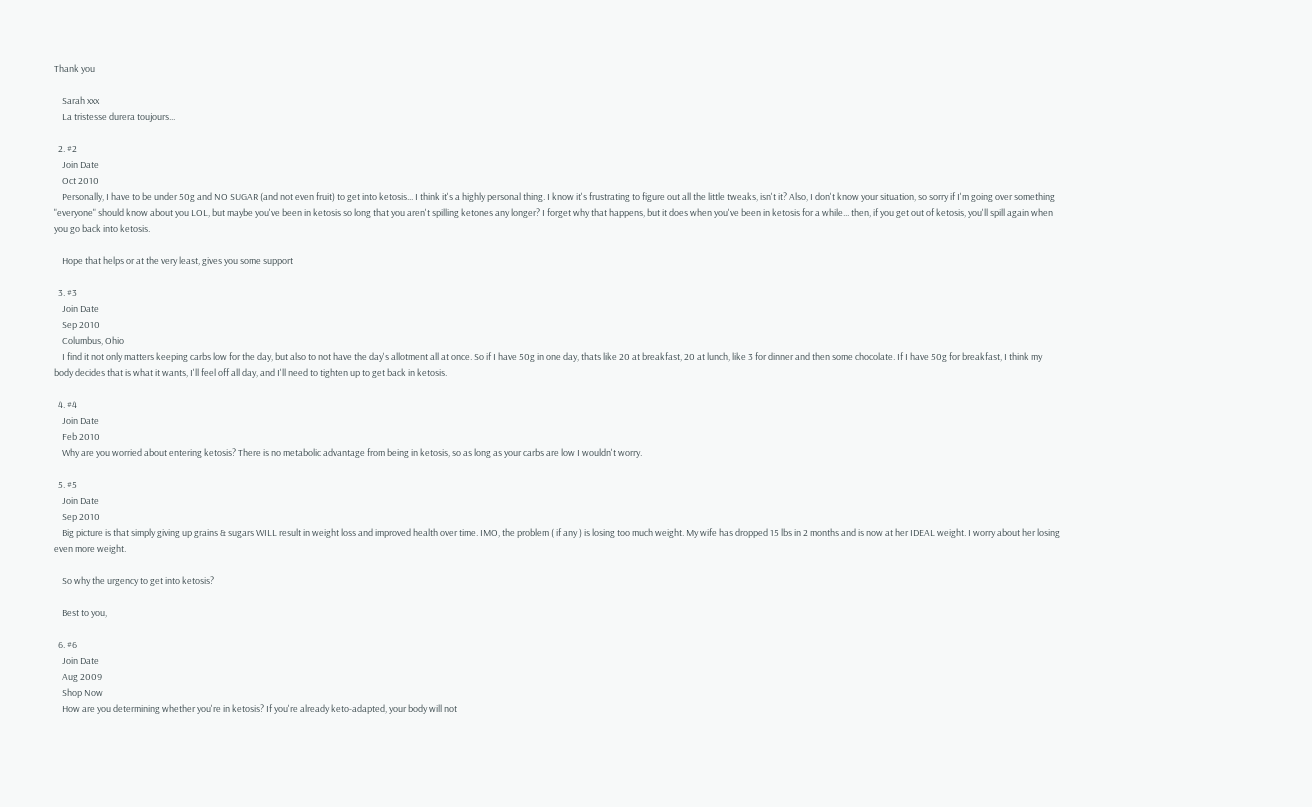Thank you

    Sarah xxx
    La tristesse durera toujours...

  2. #2
    Join Date
    Oct 2010
    Personally, I have to be under 50g and NO SUGAR (and not even fruit) to get into ketosis... I think it's a highly personal thing. I know it's frustrating to figure out all the little tweaks, isn't it? Also, I don't know your situation, so sorry if I'm going over something "everyone" should know about you LOL, but maybe you've been in ketosis so long that you aren't spilling ketones any longer? I forget why that happens, but it does when you've been in ketosis for a while... then, if you get out of ketosis, you'll spill again when you go back into ketosis.

    Hope that helps or at the very least, gives you some support

  3. #3
    Join Date
    Sep 2010
    Columbus, Ohio
    I find it not only matters keeping carbs low for the day, but also to not have the day's allotment all at once. So if I have 50g in one day, thats like 20 at breakfast, 20 at lunch, like 3 for dinner and then some chocolate. If I have 50g for breakfast, I think my body decides that is what it wants, I'll feel off all day, and I'll need to tighten up to get back in ketosis.

  4. #4
    Join Date
    Feb 2010
    Why are you worried about entering ketosis? There is no metabolic advantage from being in ketosis, so as long as your carbs are low I wouldn't worry.

  5. #5
    Join Date
    Sep 2010
    Big picture is that simply giving up grains & sugars WILL result in weight loss and improved health over time. IMO, the problem ( if any ) is losing too much weight. My wife has dropped 15 lbs in 2 months and is now at her IDEAL weight. I worry about her losing even more weight.

    So why the urgency to get into ketosis?

    Best to you,

  6. #6
    Join Date
    Aug 2009
    Shop Now
    How are you determining whether you're in ketosis? If you're already keto-adapted, your body will not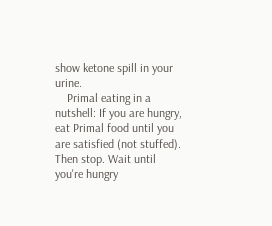show ketone spill in your urine.
    Primal eating in a nutshell: If you are hungry, eat Primal food until you are satisfied (not stuffed). Then stop. Wait until you're hungry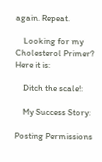again. Repeat.

    Looking for my Cholesterol Primer? Here it is:

    Ditch the scale!:

    My Success Story:

Posting Permissions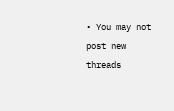• You may not post new threads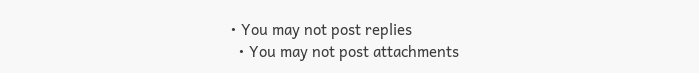• You may not post replies
  • You may not post attachments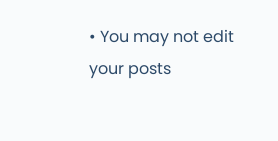• You may not edit your posts